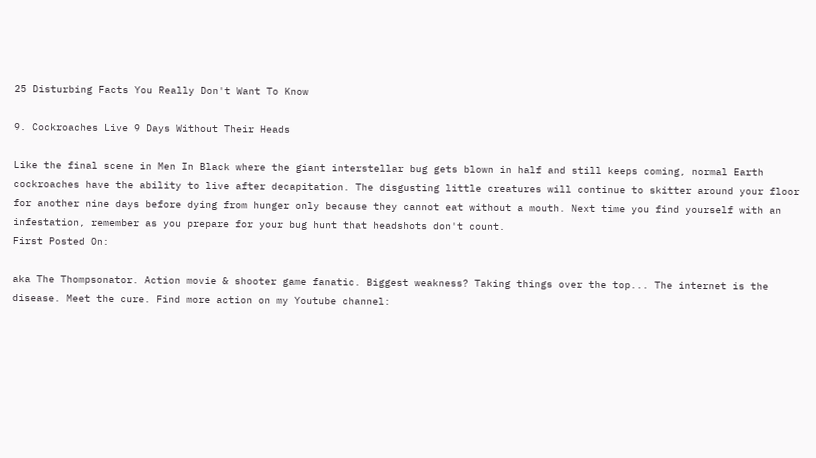25 Disturbing Facts You Really Don't Want To Know

9. Cockroaches Live 9 Days Without Their Heads

Like the final scene in Men In Black where the giant interstellar bug gets blown in half and still keeps coming, normal Earth cockroaches have the ability to live after decapitation. The disgusting little creatures will continue to skitter around your floor for another nine days before dying from hunger only because they cannot eat without a mouth. Next time you find yourself with an infestation, remember as you prepare for your bug hunt that headshots don't count.
First Posted On:

aka The Thompsonator. Action movie & shooter game fanatic. Biggest weakness? Taking things over the top... The internet is the disease. Meet the cure. Find more action on my Youtube channel: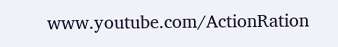www.youtube.com/ActionRation